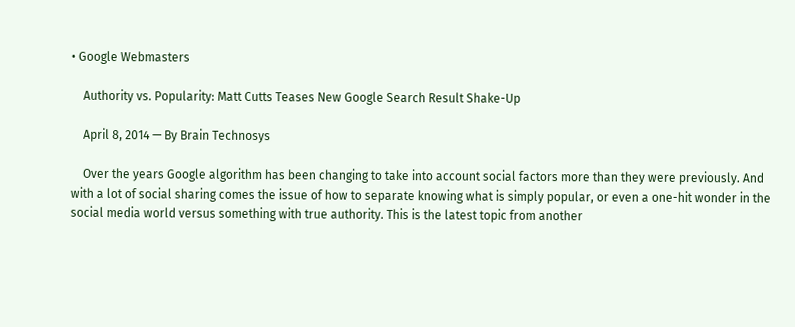• Google Webmasters

    Authority vs. Popularity: Matt Cutts Teases New Google Search Result Shake-Up

    April 8, 2014 — By Brain Technosys

    Over the years Google algorithm has been changing to take into account social factors more than they were previously. And with a lot of social sharing comes the issue of how to separate knowing what is simply popular, or even a one-hit wonder in the social media world versus something with true authority. This is the latest topic from another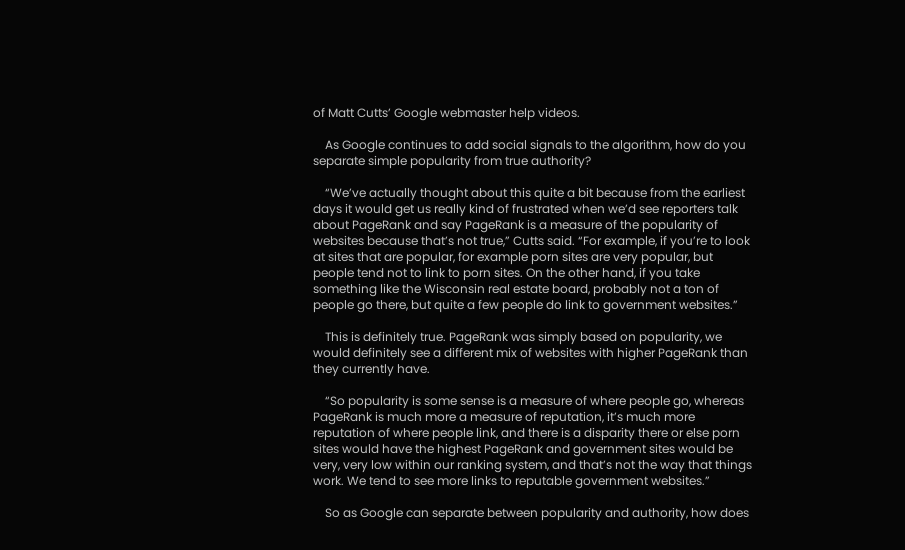of Matt Cutts’ Google webmaster help videos.

    As Google continues to add social signals to the algorithm, how do you separate simple popularity from true authority?

    “We’ve actually thought about this quite a bit because from the earliest days it would get us really kind of frustrated when we’d see reporters talk about PageRank and say PageRank is a measure of the popularity of websites because that’s not true,” Cutts said. “For example, if you’re to look at sites that are popular, for example porn sites are very popular, but people tend not to link to porn sites. On the other hand, if you take something like the Wisconsin real estate board, probably not a ton of people go there, but quite a few people do link to government websites.”

    This is definitely true. PageRank was simply based on popularity, we would definitely see a different mix of websites with higher PageRank than they currently have.

    “So popularity is some sense is a measure of where people go, whereas PageRank is much more a measure of reputation, it’s much more reputation of where people link, and there is a disparity there or else porn sites would have the highest PageRank and government sites would be very, very low within our ranking system, and that’s not the way that things work. We tend to see more links to reputable government websites.”

    So as Google can separate between popularity and authority, how does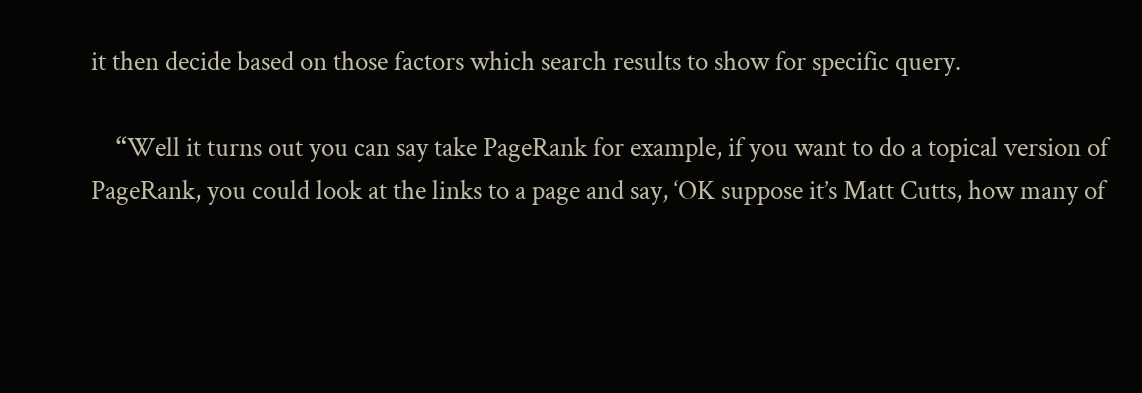it then decide based on those factors which search results to show for specific query.

    “Well it turns out you can say take PageRank for example, if you want to do a topical version of PageRank, you could look at the links to a page and say, ‘OK suppose it’s Matt Cutts, how many of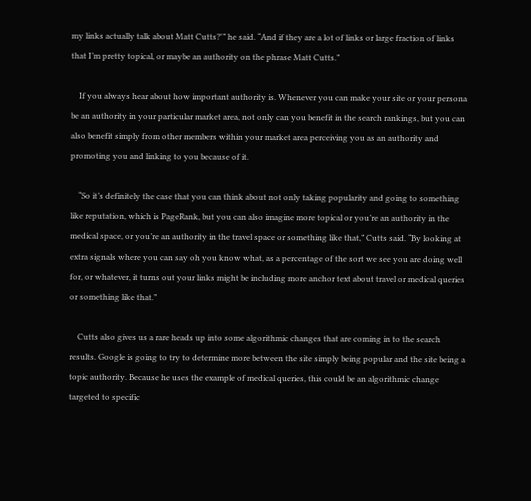my links actually talk about Matt Cutts?'” he said. “And if they are a lot of links or large fraction of links that I’m pretty topical, or maybe an authority on the phrase Matt Cutts.”

    If you always hear about how important authority is. Whenever you can make your site or your persona be an authority in your particular market area, not only can you benefit in the search rankings, but you can also benefit simply from other members within your market area perceiving you as an authority and promoting you and linking to you because of it.

    “So it’s definitely the case that you can think about not only taking popularity and going to something like reputation, which is PageRank, but you can also imagine more topical or you’re an authority in the medical space, or you’re an authority in the travel space or something like that,” Cutts said. “By looking at extra signals where you can say oh you know what, as a percentage of the sort we see you are doing well for, or whatever, it turns out your links might be including more anchor text about travel or medical queries or something like that.”

    Cutts also gives us a rare heads up into some algorithmic changes that are coming in to the search results. Google is going to try to determine more between the site simply being popular and the site being a topic authority. Because he uses the example of medical queries, this could be an algorithmic change targeted to specific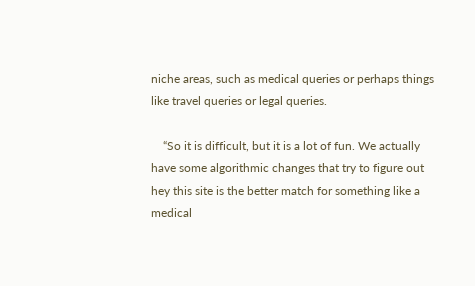niche areas, such as medical queries or perhaps things like travel queries or legal queries.

    “So it is difficult, but it is a lot of fun. We actually have some algorithmic changes that try to figure out hey this site is the better match for something like a medical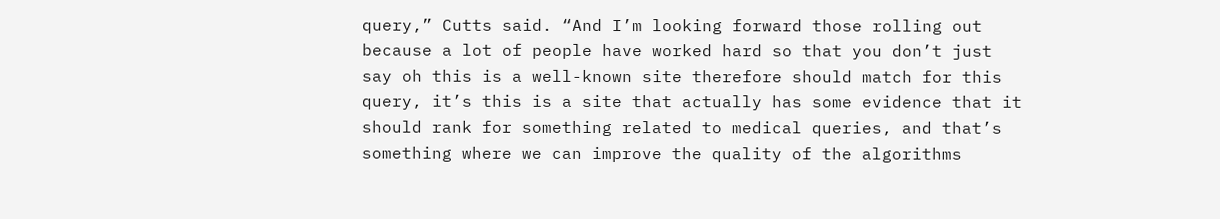query,” Cutts said. “And I’m looking forward those rolling out because a lot of people have worked hard so that you don’t just say oh this is a well-known site therefore should match for this query, it’s this is a site that actually has some evidence that it should rank for something related to medical queries, and that’s something where we can improve the quality of the algorithms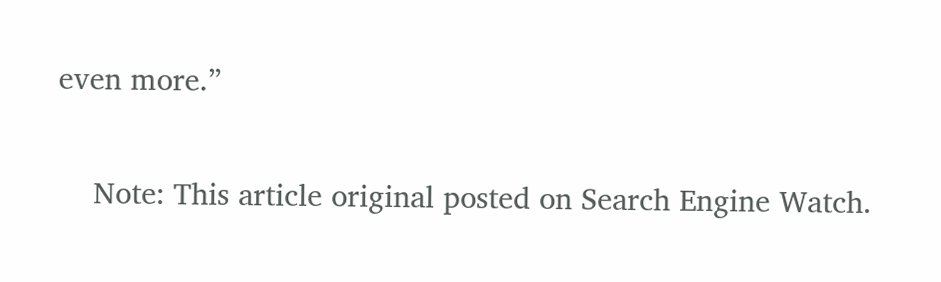even more.”

    Note: This article original posted on Search Engine Watch.